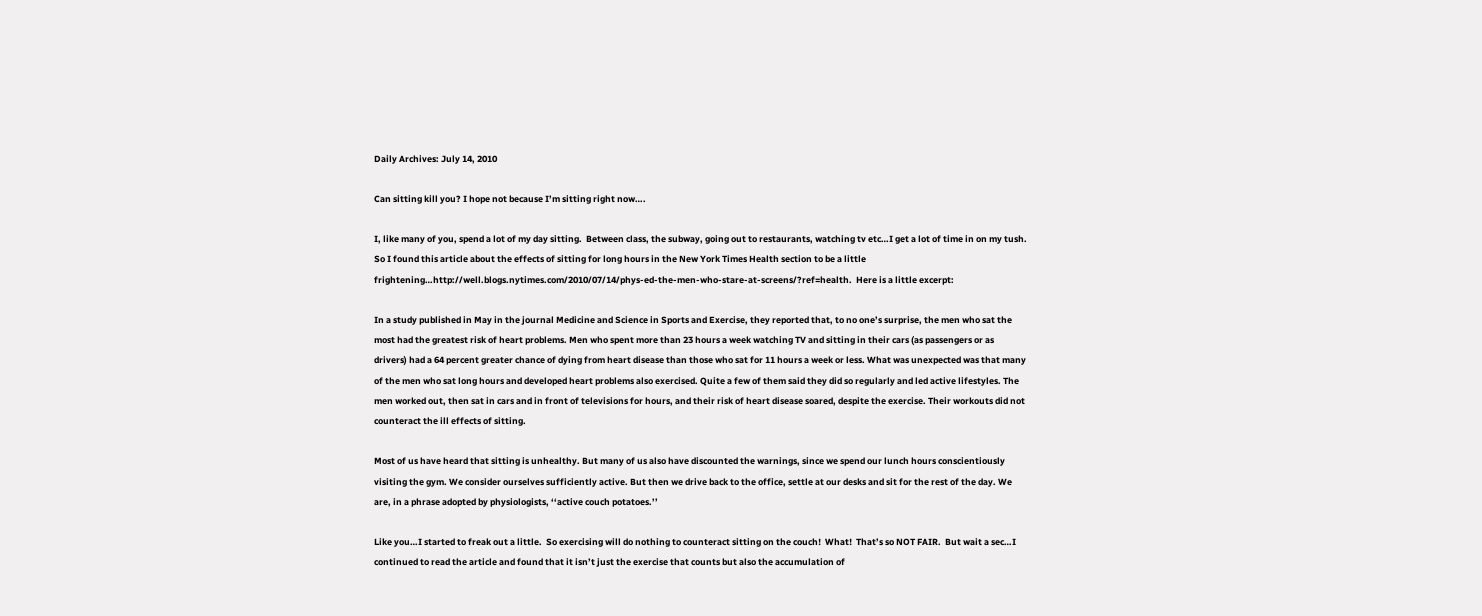Daily Archives: July 14, 2010

Can sitting kill you? I hope not because I’m sitting right now….

I, like many of you, spend a lot of my day sitting.  Between class, the subway, going out to restaurants, watching tv etc…I get a lot of time in on my tush.  So I found this article about the effects of sitting for long hours in the New York Times Health section to be a little frightening…http://well.blogs.nytimes.com/2010/07/14/phys-ed-the-men-who-stare-at-screens/?ref=health.  Here is a little excerpt:

In a study published in May in the journal Medicine and Science in Sports and Exercise, they reported that, to no one’s surprise, the men who sat the most had the greatest risk of heart problems. Men who spent more than 23 hours a week watching TV and sitting in their cars (as passengers or as drivers) had a 64 percent greater chance of dying from heart disease than those who sat for 11 hours a week or less. What was unexpected was that many of the men who sat long hours and developed heart problems also exercised. Quite a few of them said they did so regularly and led active lifestyles. The men worked out, then sat in cars and in front of televisions for hours, and their risk of heart disease soared, despite the exercise. Their workouts did not counteract the ill effects of sitting.

Most of us have heard that sitting is unhealthy. But many of us also have discounted the warnings, since we spend our lunch hours conscientiously visiting the gym. We consider ourselves sufficiently active. But then we drive back to the office, settle at our desks and sit for the rest of the day. We are, in a phrase adopted by physiologists, ‘‘active couch potatoes.’’

Like you…I started to freak out a little.  So exercising will do nothing to counteract sitting on the couch!  What!  That’s so NOT FAIR.  But wait a sec…I continued to read the article and found that it isn’t just the exercise that counts but also the accumulation of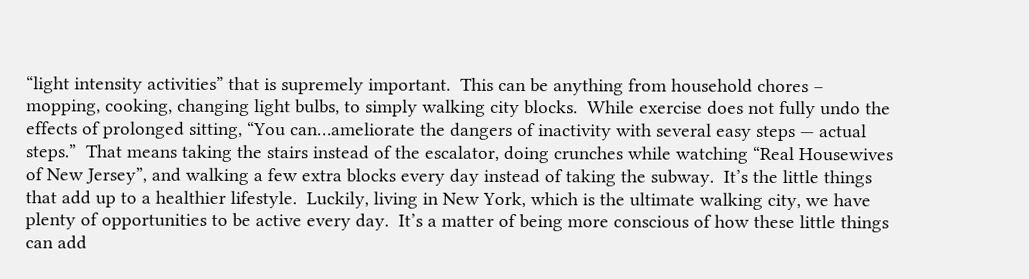“light intensity activities” that is supremely important.  This can be anything from household chores – mopping, cooking, changing light bulbs, to simply walking city blocks.  While exercise does not fully undo the effects of prolonged sitting, “You can…ameliorate the dangers of inactivity with several easy steps — actual steps.”  That means taking the stairs instead of the escalator, doing crunches while watching “Real Housewives of New Jersey”, and walking a few extra blocks every day instead of taking the subway.  It’s the little things that add up to a healthier lifestyle.  Luckily, living in New York, which is the ultimate walking city, we have plenty of opportunities to be active every day.  It’s a matter of being more conscious of how these little things can add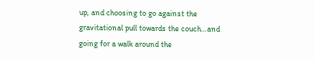up, and choosing to go against the gravitational pull towards the couch…and going for a walk around the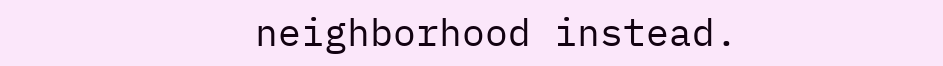neighborhood instead.